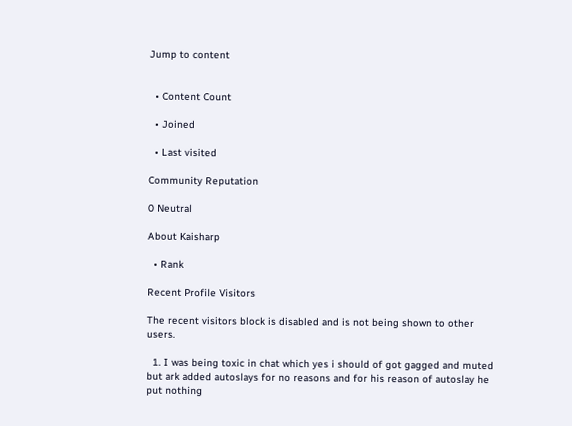Jump to content


  • Content Count

  • Joined

  • Last visited

Community Reputation

0 Neutral

About Kaisharp

  • Rank

Recent Profile Visitors

The recent visitors block is disabled and is not being shown to other users.

  1. I was being toxic in chat which yes i should of got gagged and muted but ark added autoslays for no reasons and for his reason of autoslay he put nothing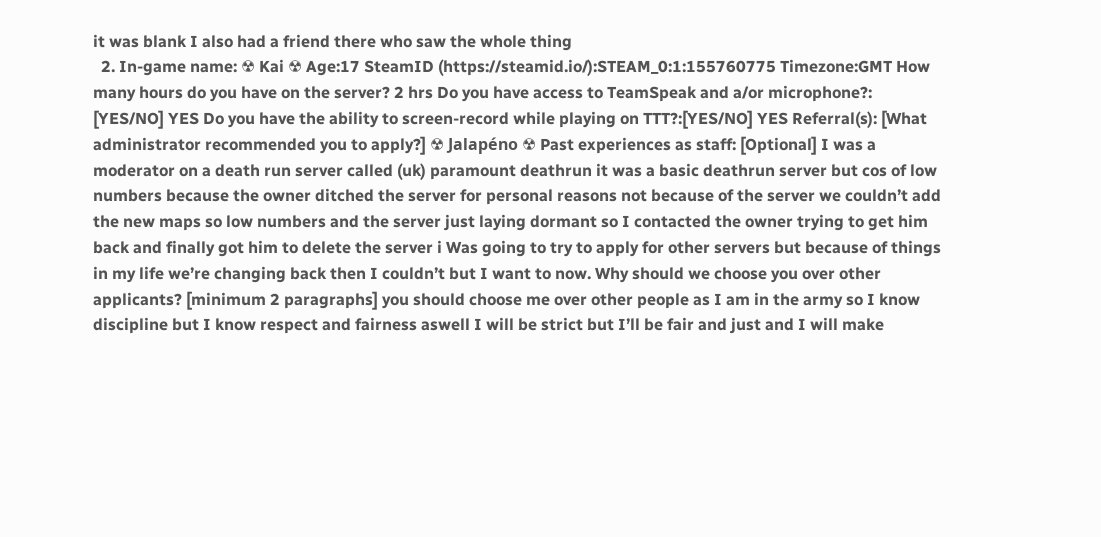it was blank I also had a friend there who saw the whole thing
  2. In-game name: ☢ Kai ☢ Age:17 SteamID (https://steamid.io/):STEAM_0:1:155760775 Timezone:GMT How many hours do you have on the server? 2 hrs Do you have access to TeamSpeak and a/or microphone?: [YES/NO] YES Do you have the ability to screen-record while playing on TTT?:[YES/NO] YES Referral(s): [What administrator recommended you to apply?] ☢ Jalapéno ☢ Past experiences as staff: [Optional] I was a moderator on a death run server called (uk) paramount deathrun it was a basic deathrun server but cos of low numbers because the owner ditched the server for personal reasons not because of the server we couldn’t add the new maps so low numbers and the server just laying dormant so I contacted the owner trying to get him back and finally got him to delete the server i Was going to try to apply for other servers but because of things in my life we’re changing back then I couldn’t but I want to now. Why should we choose you over other applicants? [minimum 2 paragraphs] you should choose me over other people as I am in the army so I know discipline but I know respect and fairness aswell I will be strict but I’ll be fair and just and I will make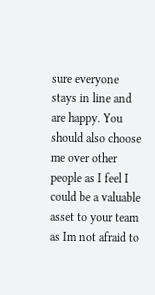sure everyone stays in line and are happy. You should also choose me over other people as I feel I could be a valuable asset to your team as Im not afraid to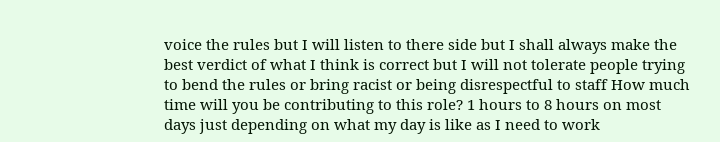voice the rules but I will listen to there side but I shall always make the best verdict of what I think is correct but I will not tolerate people trying to bend the rules or bring racist or being disrespectful to staff How much time will you be contributing to this role? 1 hours to 8 hours on most days just depending on what my day is like as I need to work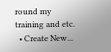round my training and etc.
  • Create New...